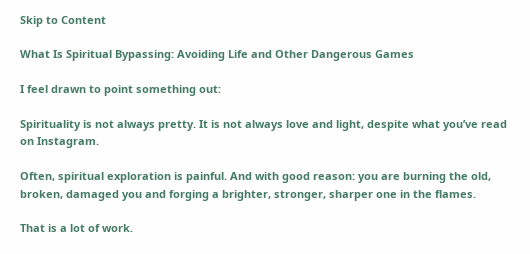Skip to Content

What Is Spiritual Bypassing: Avoiding Life and Other Dangerous Games

I feel drawn to point something out:

Spirituality is not always pretty. It is not always love and light, despite what you’ve read on Instagram.

Often, spiritual exploration is painful. And with good reason: you are burning the old, broken, damaged you and forging a brighter, stronger, sharper one in the flames.

That is a lot of work.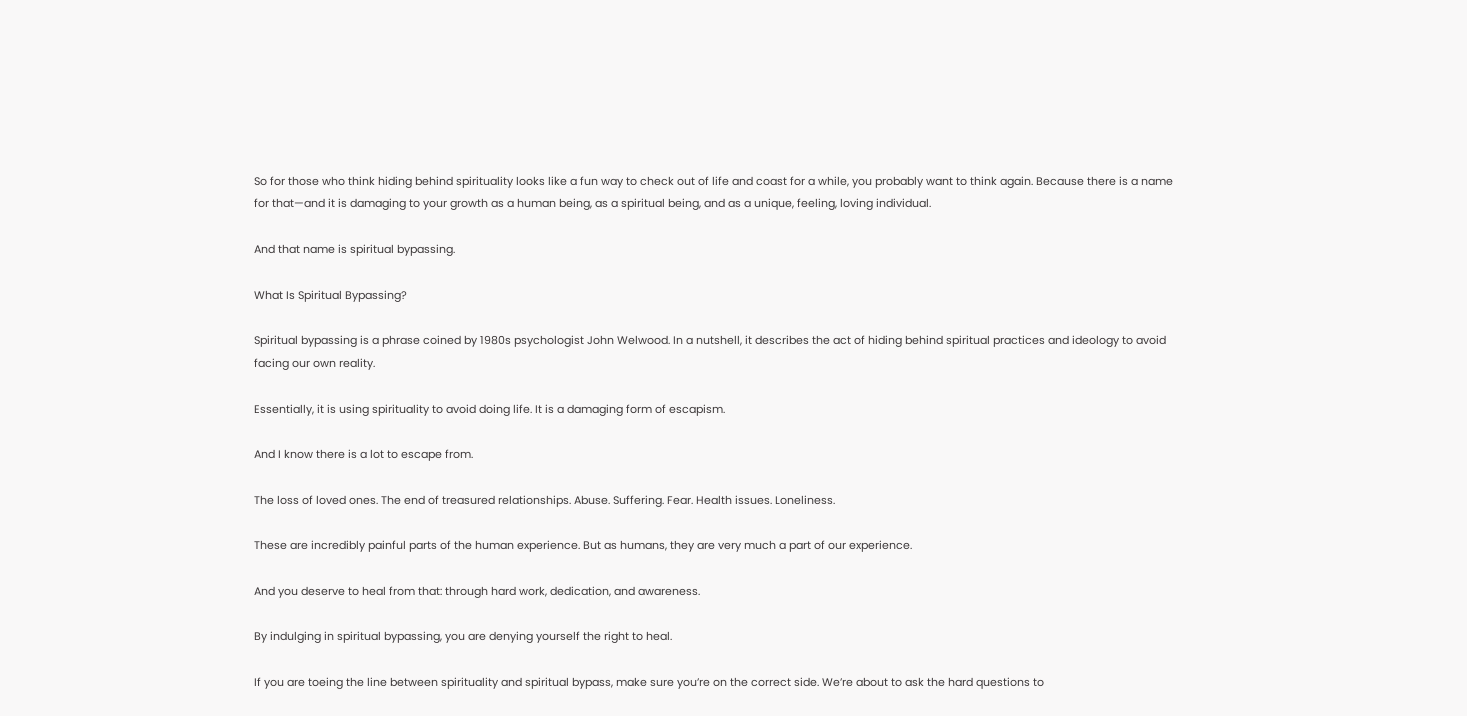So for those who think hiding behind spirituality looks like a fun way to check out of life and coast for a while, you probably want to think again. Because there is a name for that—and it is damaging to your growth as a human being, as a spiritual being, and as a unique, feeling, loving individual.

And that name is spiritual bypassing.

What Is Spiritual Bypassing?

Spiritual bypassing is a phrase coined by 1980s psychologist John Welwood. In a nutshell, it describes the act of hiding behind spiritual practices and ideology to avoid facing our own reality.

Essentially, it is using spirituality to avoid doing life. It is a damaging form of escapism.

And I know there is a lot to escape from.

The loss of loved ones. The end of treasured relationships. Abuse. Suffering. Fear. Health issues. Loneliness.

These are incredibly painful parts of the human experience. But as humans, they are very much a part of our experience.

And you deserve to heal from that: through hard work, dedication, and awareness.

By indulging in spiritual bypassing, you are denying yourself the right to heal.

If you are toeing the line between spirituality and spiritual bypass, make sure you’re on the correct side. We’re about to ask the hard questions to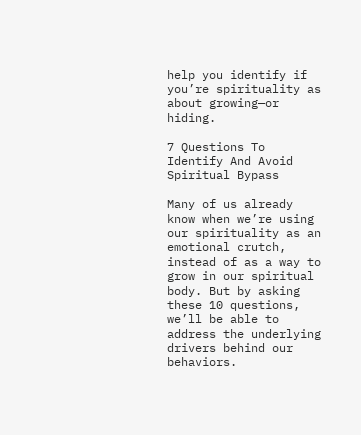help you identify if you’re spirituality as about growing—or hiding.

7 Questions To Identify And Avoid Spiritual Bypass

Many of us already know when we’re using our spirituality as an emotional crutch, instead of as a way to grow in our spiritual body. But by asking these 10 questions, we’ll be able to address the underlying drivers behind our behaviors.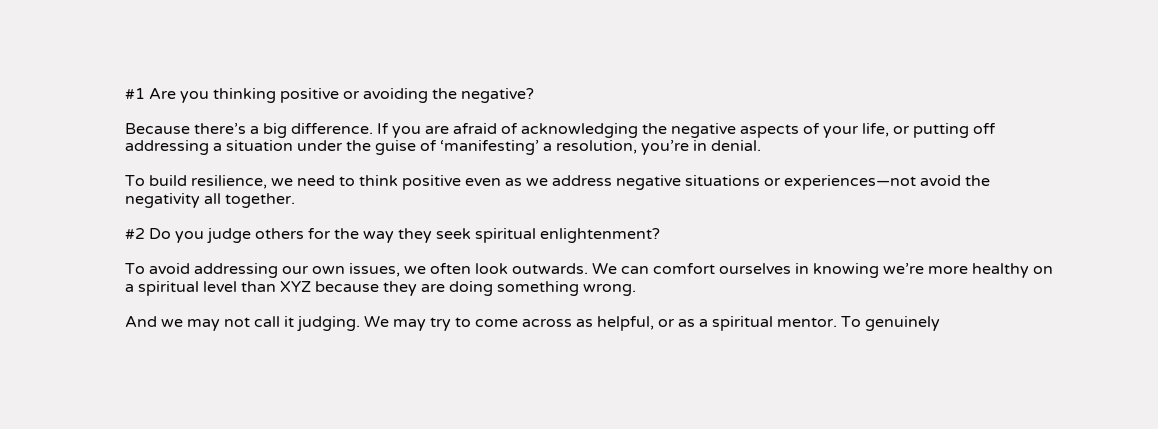#1 Are you thinking positive or avoiding the negative?

Because there’s a big difference. If you are afraid of acknowledging the negative aspects of your life, or putting off addressing a situation under the guise of ‘manifesting’ a resolution, you’re in denial.

To build resilience, we need to think positive even as we address negative situations or experiences—not avoid the negativity all together.

#2 Do you judge others for the way they seek spiritual enlightenment?

To avoid addressing our own issues, we often look outwards. We can comfort ourselves in knowing we’re more healthy on a spiritual level than XYZ because they are doing something wrong.

And we may not call it judging. We may try to come across as helpful, or as a spiritual mentor. To genuinely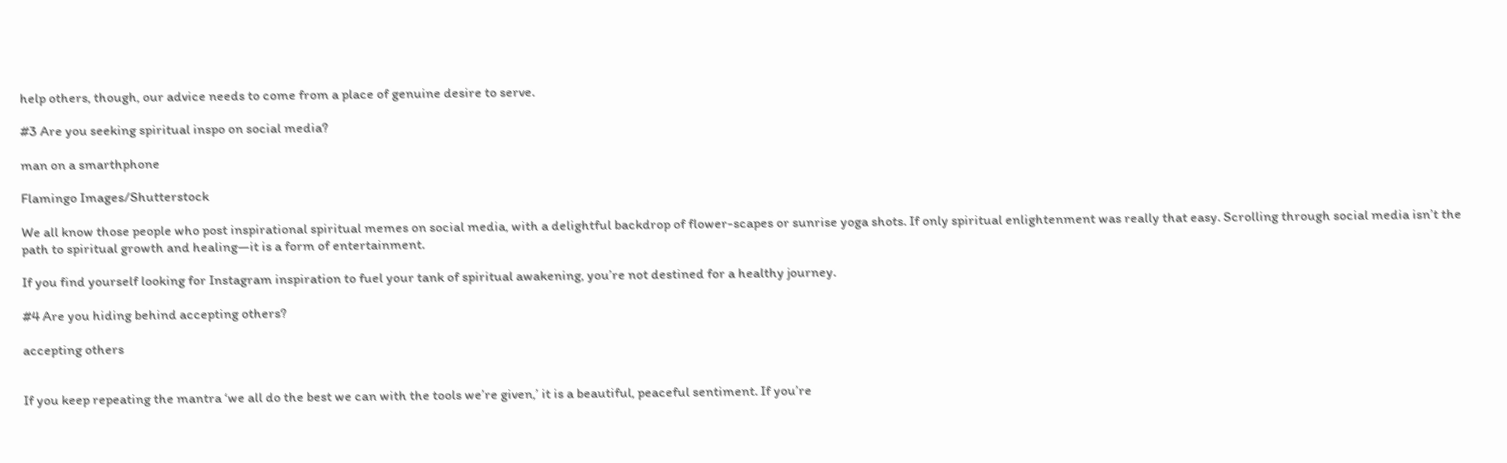help others, though, our advice needs to come from a place of genuine desire to serve.

#3 Are you seeking spiritual inspo on social media?

man on a smarthphone

Flamingo Images/Shutterstock

We all know those people who post inspirational spiritual memes on social media, with a delightful backdrop of flower-scapes or sunrise yoga shots. If only spiritual enlightenment was really that easy. Scrolling through social media isn’t the path to spiritual growth and healing—it is a form of entertainment.

If you find yourself looking for Instagram inspiration to fuel your tank of spiritual awakening, you’re not destined for a healthy journey.

#4 Are you hiding behind accepting others?

accepting others


If you keep repeating the mantra ‘we all do the best we can with the tools we’re given,’ it is a beautiful, peaceful sentiment. If you’re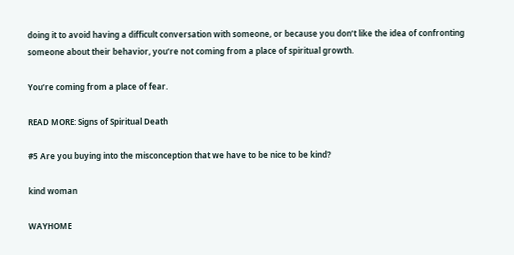doing it to avoid having a difficult conversation with someone, or because you don’t like the idea of confronting someone about their behavior, you’re not coming from a place of spiritual growth.

You’re coming from a place of fear.

READ MORE: Signs of Spiritual Death

#5 Are you buying into the misconception that we have to be nice to be kind?

kind woman

WAYHOME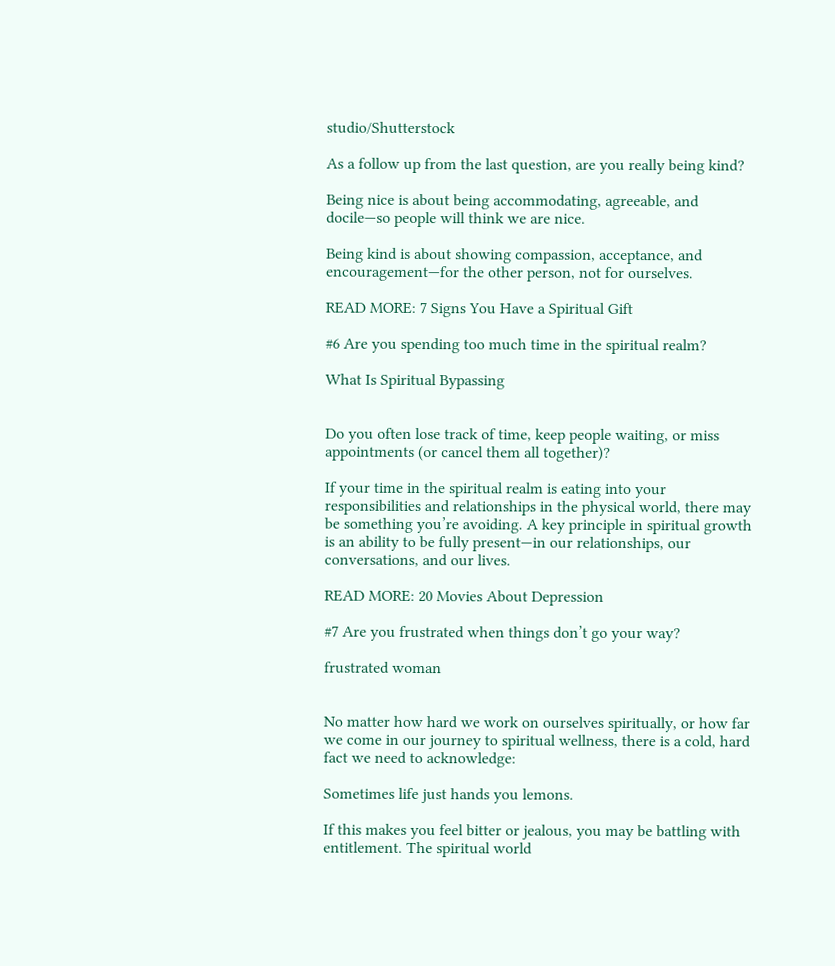studio/Shutterstock

As a follow up from the last question, are you really being kind?

Being nice is about being accommodating, agreeable, and docile—so people will think we are nice.

Being kind is about showing compassion, acceptance, and encouragement—for the other person, not for ourselves.

READ MORE: 7 Signs You Have a Spiritual Gift

#6 Are you spending too much time in the spiritual realm?

What Is Spiritual Bypassing


Do you often lose track of time, keep people waiting, or miss appointments (or cancel them all together)?

If your time in the spiritual realm is eating into your responsibilities and relationships in the physical world, there may be something you’re avoiding. A key principle in spiritual growth is an ability to be fully present—in our relationships, our conversations, and our lives.

READ MORE: 20 Movies About Depression

#7 Are you frustrated when things don’t go your way?

frustrated woman


No matter how hard we work on ourselves spiritually, or how far we come in our journey to spiritual wellness, there is a cold, hard fact we need to acknowledge:

Sometimes life just hands you lemons.

If this makes you feel bitter or jealous, you may be battling with entitlement. The spiritual world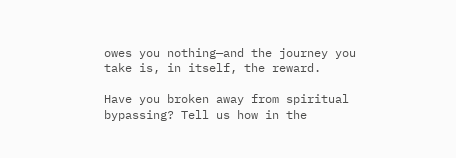owes you nothing—and the journey you take is, in itself, the reward.

Have you broken away from spiritual bypassing? Tell us how in the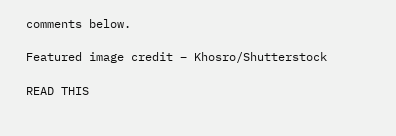comments below.

Featured image credit – Khosro/Shutterstock

READ THIS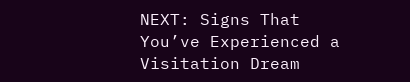NEXT: Signs That You’ve Experienced a Visitation Dream